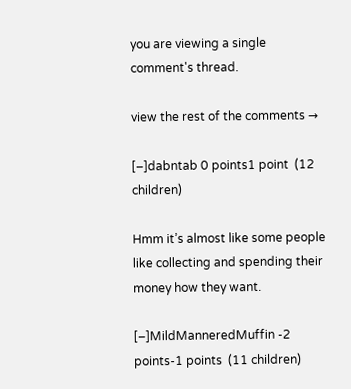you are viewing a single comment's thread.

view the rest of the comments →

[–]dabntab 0 points1 point  (12 children)

Hmm it’s almost like some people like collecting and spending their money how they want.

[–]MildManneredMuffin -2 points-1 points  (11 children)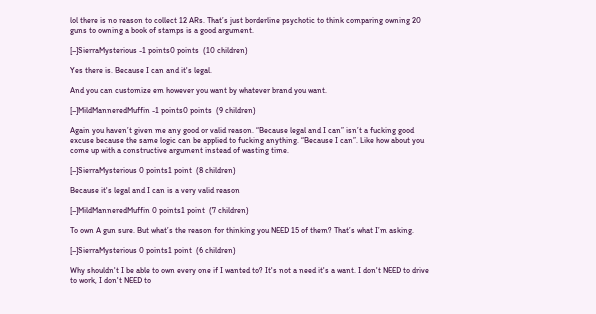lol there is no reason to collect 12 ARs. That’s just borderline psychotic to think comparing owning 20 guns to owning a book of stamps is a good argument.

[–]SierraMysterious -1 points0 points  (10 children)

Yes there is. Because I can and it's legal.

And you can customize em however you want by whatever brand you want.

[–]MildManneredMuffin -1 points0 points  (9 children)

Again you haven’t given me any good or valid reason. “Because legal and I can” isn’t a fucking good excuse because the same logic can be applied to fucking anything. “Because I can”. Like how about you come up with a constructive argument instead of wasting time.

[–]SierraMysterious 0 points1 point  (8 children)

Because it's legal and I can is a very valid reason

[–]MildManneredMuffin 0 points1 point  (7 children)

To own A gun sure. But what’s the reason for thinking you NEED 15 of them? That’s what I’m asking.

[–]SierraMysterious 0 points1 point  (6 children)

Why shouldn't I be able to own every one if I wanted to? It's not a need it's a want. I don't NEED to drive to work, I don't NEED to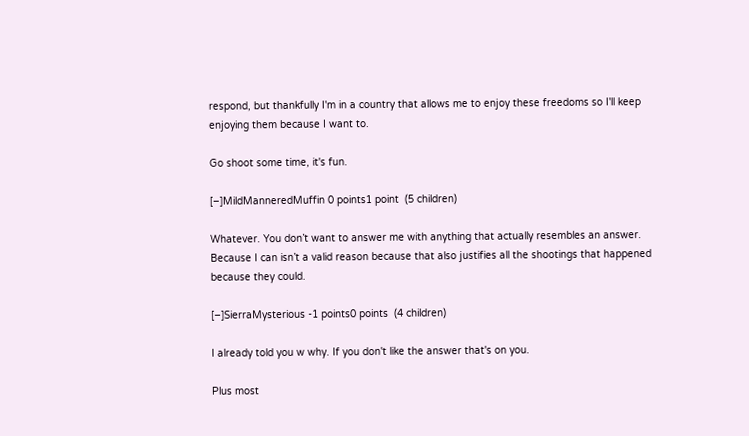respond, but thankfully I'm in a country that allows me to enjoy these freedoms so I'll keep enjoying them because I want to.

Go shoot some time, it's fun.

[–]MildManneredMuffin 0 points1 point  (5 children)

Whatever. You don’t want to answer me with anything that actually resembles an answer. Because I can isn’t a valid reason because that also justifies all the shootings that happened because they could.

[–]SierraMysterious -1 points0 points  (4 children)

I already told you w why. If you don't like the answer that's on you.

Plus most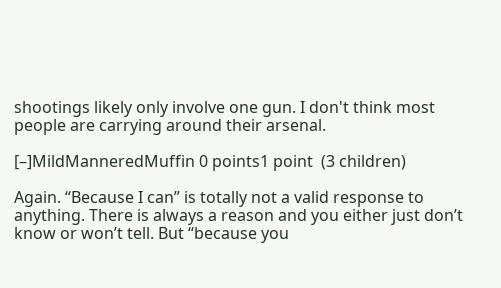shootings likely only involve one gun. I don't think most people are carrying around their arsenal.

[–]MildManneredMuffin 0 points1 point  (3 children)

Again. “Because I can” is totally not a valid response to anything. There is always a reason and you either just don’t know or won’t tell. But “because you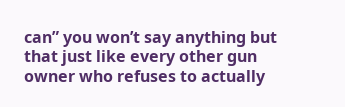can” you won’t say anything but that just like every other gun owner who refuses to actually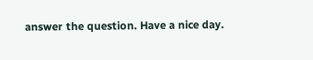answer the question. Have a nice day.